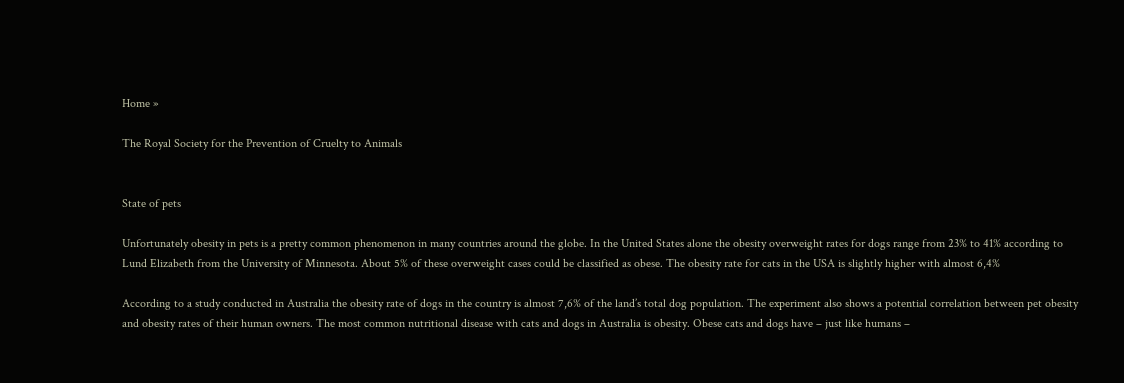Home »

The Royal Society for the Prevention of Cruelty to Animals


State of pets

Unfortunately obesity in pets is a pretty common phenomenon in many countries around the globe. In the United States alone the obesity overweight rates for dogs range from 23% to 41% according to Lund Elizabeth from the University of Minnesota. About 5% of these overweight cases could be classified as obese. The obesity rate for cats in the USA is slightly higher with almost 6,4%

According to a study conducted in Australia the obesity rate of dogs in the country is almost 7,6% of the land’s total dog population. The experiment also shows a potential correlation between pet obesity and obesity rates of their human owners. The most common nutritional disease with cats and dogs in Australia is obesity. Obese cats and dogs have – just like humans –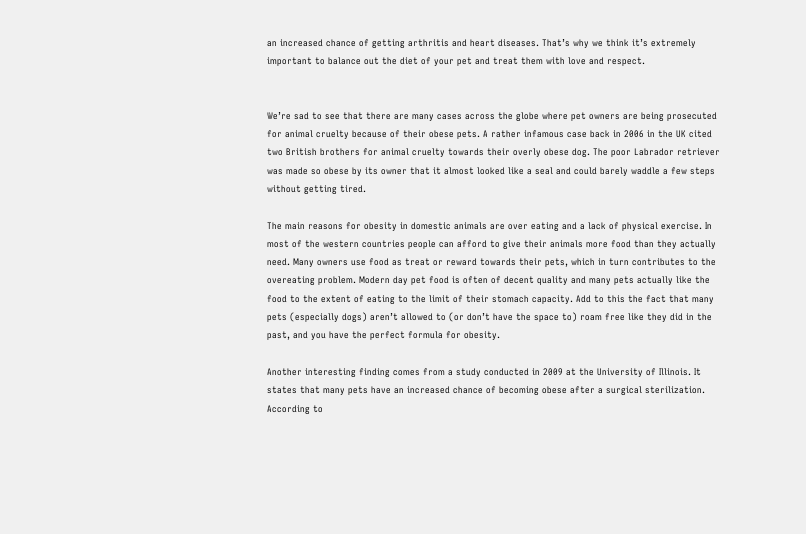an increased chance of getting arthritis and heart diseases. That’s why we think it’s extremely important to balance out the diet of your pet and treat them with love and respect.


We’re sad to see that there are many cases across the globe where pet owners are being prosecuted for animal cruelty because of their obese pets. A rather infamous case back in 2006 in the UK cited two British brothers for animal cruelty towards their overly obese dog. The poor Labrador retriever was made so obese by its owner that it almost looked like a seal and could barely waddle a few steps without getting tired.

The main reasons for obesity in domestic animals are over eating and a lack of physical exercise. In most of the western countries people can afford to give their animals more food than they actually need. Many owners use food as treat or reward towards their pets, which in turn contributes to the overeating problem. Modern day pet food is often of decent quality and many pets actually like the food to the extent of eating to the limit of their stomach capacity. Add to this the fact that many pets (especially dogs) aren’t allowed to (or don’t have the space to) roam free like they did in the past, and you have the perfect formula for obesity.

Another interesting finding comes from a study conducted in 2009 at the University of Illinois. It states that many pets have an increased chance of becoming obese after a surgical sterilization. According to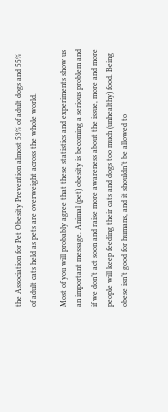the Association for Pet Obesity Prevention almost 53% of adult dogs and 55% of adult cats held as pets are overweight across the whole world.

Most of you will probably agree that these statistics and experiments show us an important message. Animal (pet) obesity is becoming a serious problem and if we don’t act soon and raise more awareness about the issue, more and more people will keep feeding their cats and dogs too much (unhealthy) food. Being obese isn’t good for humans, and it shouldn’t be allowed to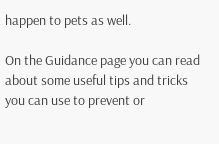happen to pets as well.

On the Guidance page you can read about some useful tips and tricks you can use to prevent or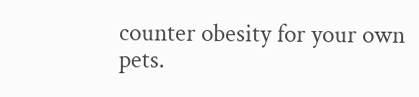counter obesity for your own pets.